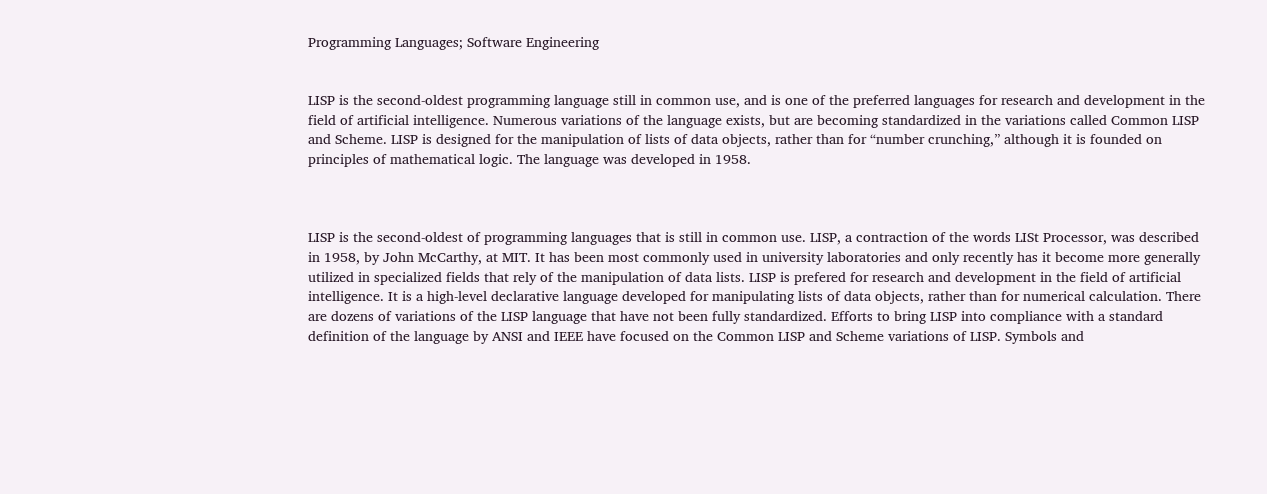Programming Languages; Software Engineering


LISP is the second-oldest programming language still in common use, and is one of the preferred languages for research and development in the field of artificial intelligence. Numerous variations of the language exists, but are becoming standardized in the variations called Common LISP and Scheme. LISP is designed for the manipulation of lists of data objects, rather than for “number crunching,” although it is founded on principles of mathematical logic. The language was developed in 1958.



LISP is the second-oldest of programming languages that is still in common use. LISP, a contraction of the words LISt Processor, was described in 1958, by John McCarthy, at MIT. It has been most commonly used in university laboratories and only recently has it become more generally utilized in specialized fields that rely of the manipulation of data lists. LISP is prefered for research and development in the field of artificial intelligence. It is a high-level declarative language developed for manipulating lists of data objects, rather than for numerical calculation. There are dozens of variations of the LISP language that have not been fully standardized. Efforts to bring LISP into compliance with a standard definition of the language by ANSI and IEEE have focused on the Common LISP and Scheme variations of LISP. Symbols and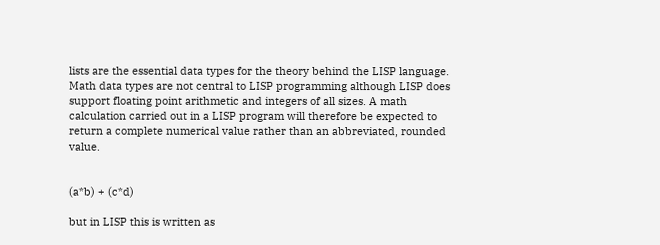lists are the essential data types for the theory behind the LISP language. Math data types are not central to LISP programming although LISP does support floating point arithmetic and integers of all sizes. A math calculation carried out in a LISP program will therefore be expected to return a complete numerical value rather than an abbreviated, rounded value.


(a*b) + (c*d)

but in LISP this is written as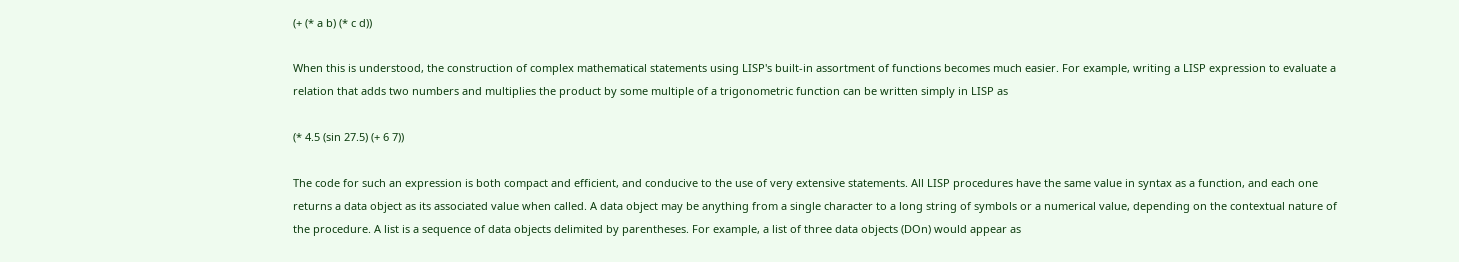(+ (* a b) (* c d))

When this is understood, the construction of complex mathematical statements using LISP's built-in assortment of functions becomes much easier. For example, writing a LISP expression to evaluate a relation that adds two numbers and multiplies the product by some multiple of a trigonometric function can be written simply in LISP as

(* 4.5 (sin 27.5) (+ 6 7))

The code for such an expression is both compact and efficient, and conducive to the use of very extensive statements. All LISP procedures have the same value in syntax as a function, and each one returns a data object as its associated value when called. A data object may be anything from a single character to a long string of symbols or a numerical value, depending on the contextual nature of the procedure. A list is a sequence of data objects delimited by parentheses. For example, a list of three data objects (DOn) would appear as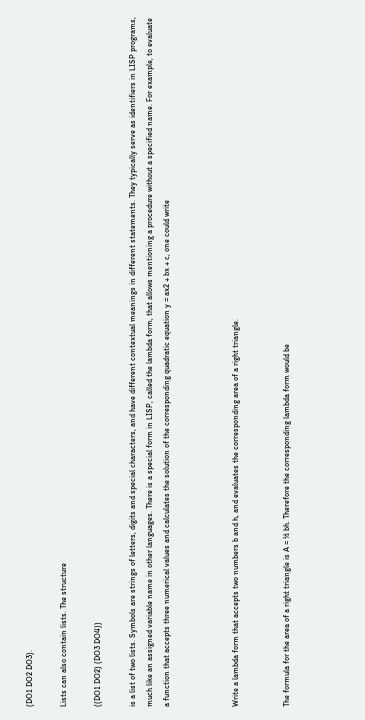(DO1 DO2 DO3).

Lists can also contain lists. The structure

((DO1 DO2) (DO3 DO4))

is a list of two lists. Symbols are strings of letters, digits and special characters, and have different contextual meanings in different statements. They typically serve as identifiers in LISP programs, much like an assigned variable name in other languages. There is a special form in LISP, called the lambda form, that allows mentioning a procedure without a specified name. For example, to evaluate a function that accepts three numerical values and calculates the solution of the corresponding quadratic equation y = ax2 + bx + c, one could write



Write a lambda form that accepts two numbers b and h, and evaluates the corresponding area of a right triangle.


The formula for the area of a right triangle is A = ½ bh. Therefore the corresponding lambda form would be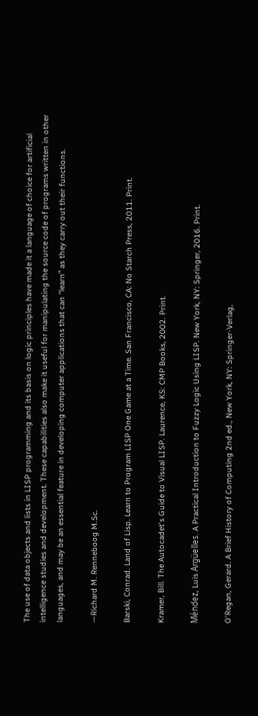The use of data objects and lists in LISP programming and its basis on logic principles have made it a language of choice for artificial intelligence studies and development. These capabilities also make it useful for manipulating the source code of programs written in other languages, and may be an essential feature in developing computer applications that can “learn” as they carry out their functions.

—Richard M. Renneboog M.Sc.

Barski, Conrad. Land of Lisp. Learn to Program LISP One Game at a Time. San Francisco, CA: No Starch Press, 2011. Print.

Kramer, Bill. The Autocadet's Guide to Visual LISP. Laurence, KS: CMP Books, 2002. Print.

Méndez, Luis Argüelles. A Practical Introduction to Fuzzy Logic Using LISP. New York, NY: Springer, 2016. Print.

O'Regan, Gerard. A Brief History of Computing 2nd ed., New York, NY: Springer-Verlag,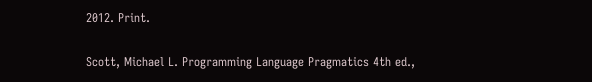2012. Print.

Scott, Michael L. Programming Language Pragmatics 4th ed.,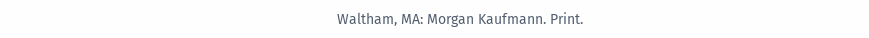Waltham, MA: Morgan Kaufmann. Print.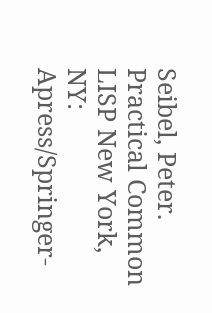Seibel, Peter. Practical Common LISP New York, NY: Apress/Springer-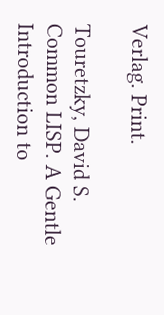Verlag. Print.

Touretzky, David S. Common LISP. A Gentle Introduction to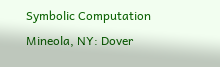Symbolic Computation Mineola, NY: Dover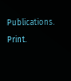Publications. Print.